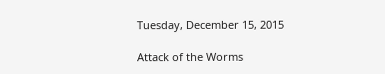Tuesday, December 15, 2015

Attack of the Worms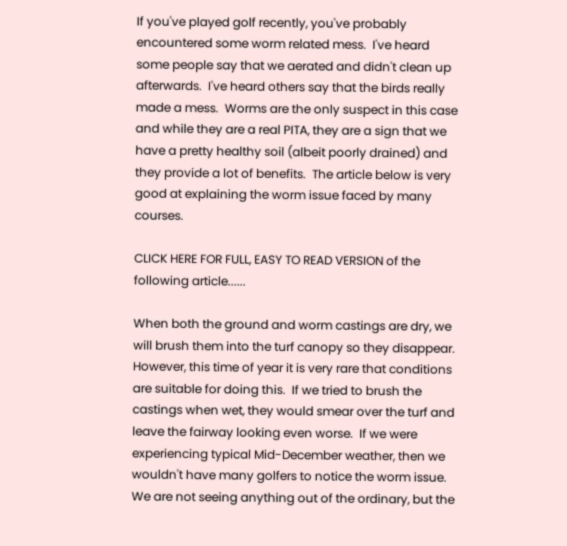If you've played golf recently, you've probably encountered some worm related mess.  I've heard some people say that we aerated and didn't clean up afterwards.  I've heard others say that the birds really made a mess.  Worms are the only suspect in this case and while they are a real PITA, they are a sign that we have a pretty healthy soil (albeit poorly drained) and they provide a lot of benefits.  The article below is very good at explaining the worm issue faced by many courses.

CLICK HERE FOR FULL, EASY TO READ VERSION of the following article......

When both the ground and worm castings are dry, we will brush them into the turf canopy so they disappear.  However, this time of year it is very rare that conditions are suitable for doing this.  If we tried to brush the castings when wet, they would smear over the turf and leave the fairway looking even worse.  If we were experiencing typical Mid-December weather, then we wouldn't have many golfers to notice the worm issue.  We are not seeing anything out of the ordinary, but the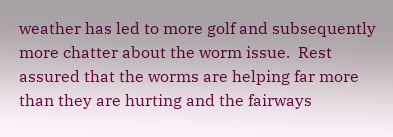weather has led to more golf and subsequently more chatter about the worm issue.  Rest assured that the worms are helping far more than they are hurting and the fairways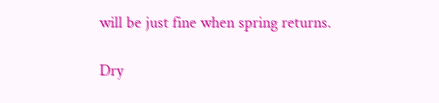will be just fine when spring returns.

Dry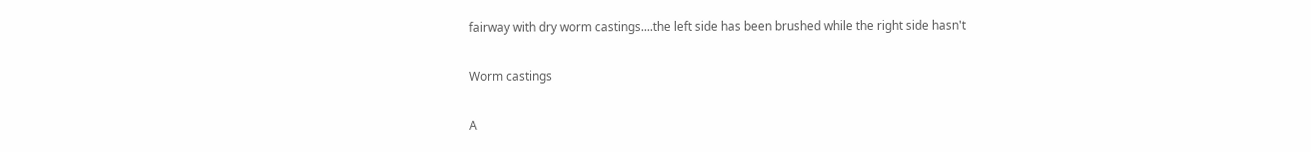fairway with dry worm castings....the left side has been brushed while the right side hasn't

Worm castings

A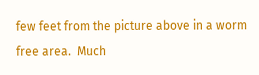few feet from the picture above in a worm free area.  Much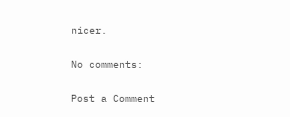nicer.

No comments:

Post a Comment